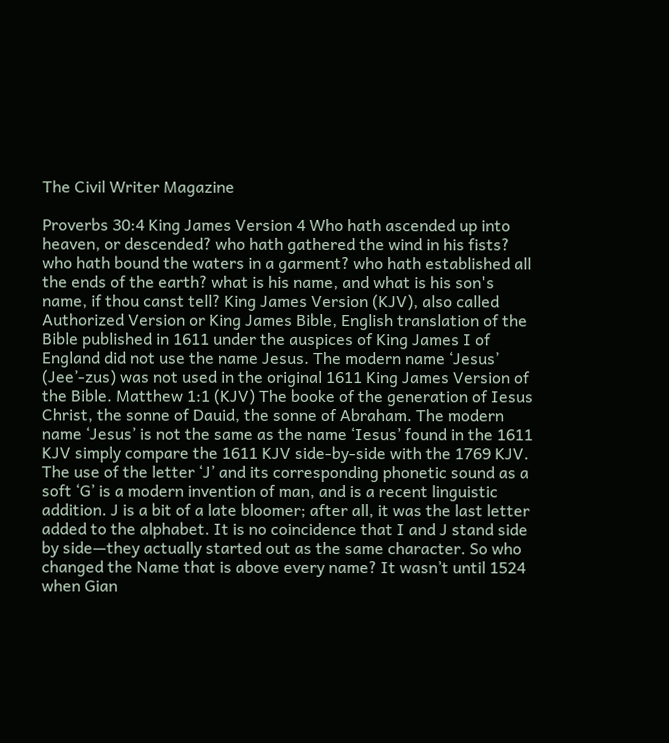The Civil Writer Magazine

Proverbs 30:4 King James Version 4 Who hath ascended up into heaven, or descended? who hath gathered the wind in his fists? who hath bound the waters in a garment? who hath established all the ends of the earth? what is his name, and what is his son's name, if thou canst tell? King James Version (KJV), also called Authorized Version or King James Bible, English translation of the Bible published in 1611 under the auspices of King James I of England did not use the name Jesus. The modern name ‘Jesus’ (Jee’-zus) was not used in the original 1611 King James Version of the Bible. Matthew 1:1 (KJV) The booke of the generation of Iesus Christ, the sonne of Dauid, the sonne of Abraham. The modern name ‘Jesus’ is not the same as the name ‘Iesus’ found in the 1611 KJV simply compare the 1611 KJV side-by-side with the 1769 KJV. The use of the letter ‘J’ and its corresponding phonetic sound as a soft ‘G’ is a modern invention of man, and is a recent linguistic addition. J is a bit of a late bloomer; after all, it was the last letter added to the alphabet. It is no coincidence that I and J stand side by side—they actually started out as the same character. So who changed the Name that is above every name? It wasn’t until 1524 when Gian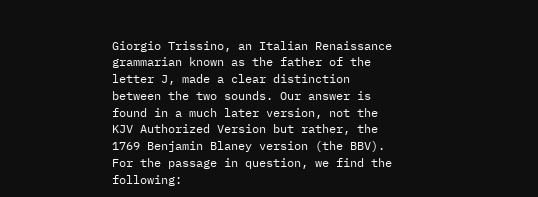Giorgio Trissino, an Italian Renaissance grammarian known as the father of the letter J, made a clear distinction between the two sounds. Our answer is found in a much later version, not the KJV Authorized Version but rather, the 1769 Benjamin Blaney version (the BBV). For the passage in question, we find the following: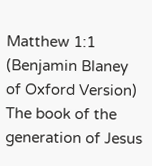Matthew 1:1 (Benjamin Blaney of Oxford Version) The book of the generation of Jesus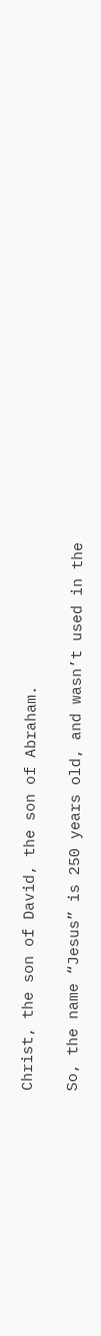Christ, the son of David, the son of Abraham.

So, the name “Jesus” is 250 years old, and wasn’t used in the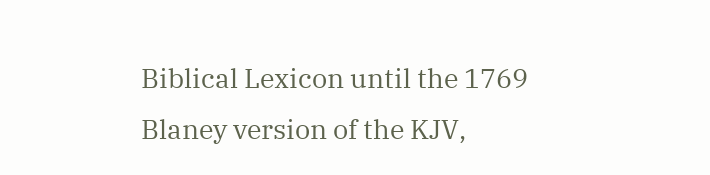Biblical Lexicon until the 1769 Blaney version of the KJV,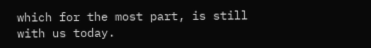which for the most part, is still with us today.